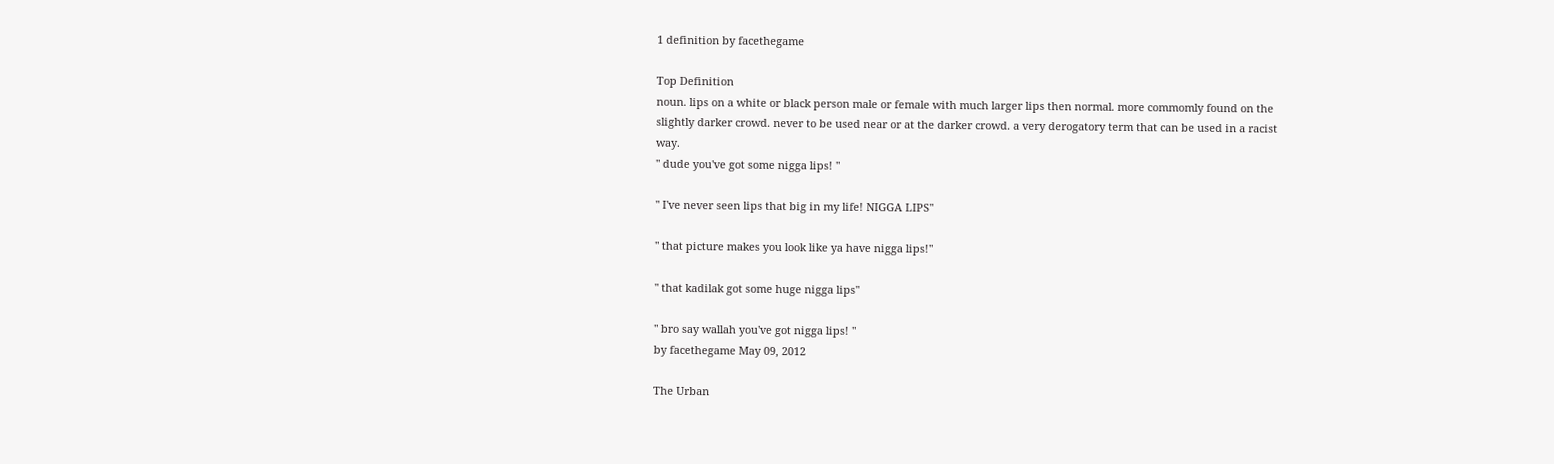1 definition by facethegame

Top Definition
noun. lips on a white or black person male or female with much larger lips then normal. more commomly found on the slightly darker crowd. never to be used near or at the darker crowd. a very derogatory term that can be used in a racist way.
" dude you've got some nigga lips! "

" I've never seen lips that big in my life! NIGGA LIPS"

" that picture makes you look like ya have nigga lips!"

" that kadilak got some huge nigga lips"

" bro say wallah you've got nigga lips! "
by facethegame May 09, 2012

The Urban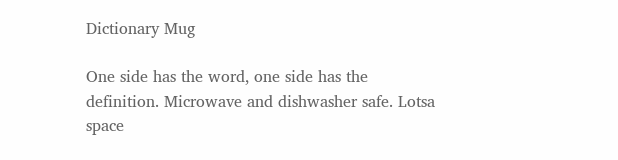Dictionary Mug

One side has the word, one side has the definition. Microwave and dishwasher safe. Lotsa space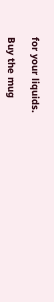for your liquids.

Buy the mug